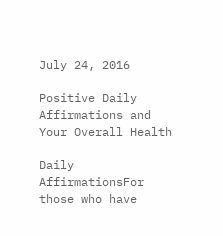July 24, 2016

Positive Daily Affirmations and Your Overall Health

Daily AffirmationsFor those who have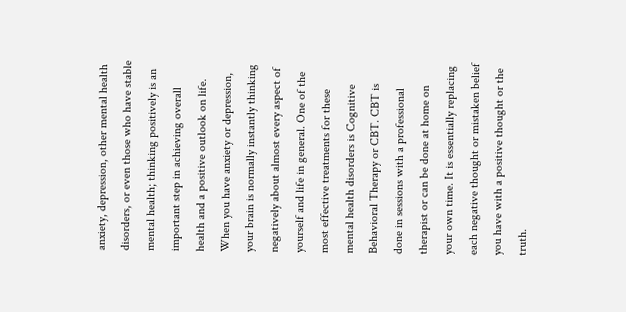anxiety, depression, other mental health disorders, or even those who have stable mental health; thinking positively is an important step in achieving overall health and a positive outlook on life. When you have anxiety or depression, your brain is normally instantly thinking negatively about almost every aspect of yourself and life in general. One of the most effective treatments for these mental health disorders is Cognitive Behavioral Therapy or CBT. CBT is done in sessions with a professional therapist or can be done at home on your own time. It is essentially replacing each negative thought or mistaken belief you have with a positive thought or the truth.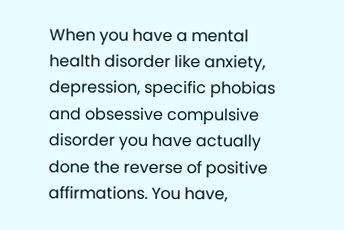When you have a mental health disorder like anxiety, depression, specific phobias and obsessive compulsive disorder you have actually done the reverse of positive affirmations. You have,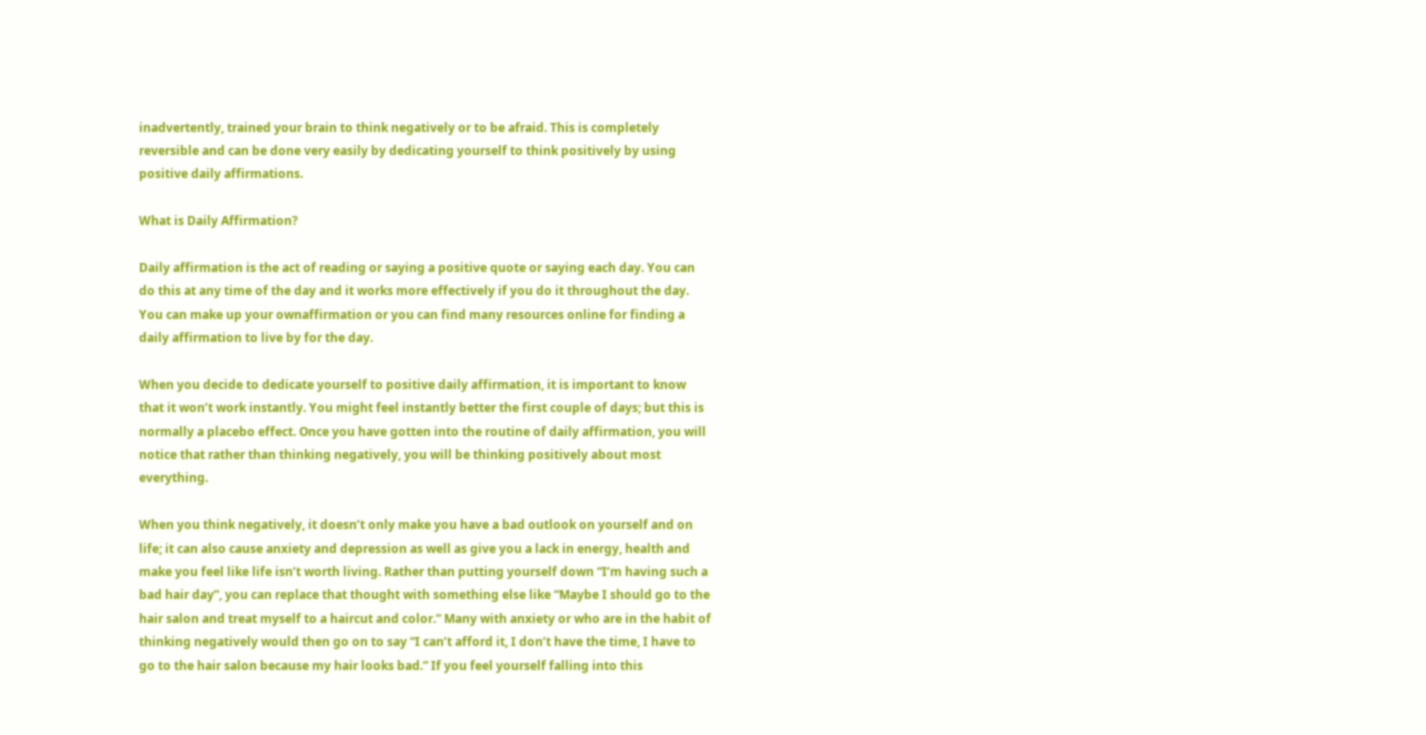inadvertently, trained your brain to think negatively or to be afraid. This is completely reversible and can be done very easily by dedicating yourself to think positively by using positive daily affirmations.

What is Daily Affirmation?

Daily affirmation is the act of reading or saying a positive quote or saying each day. You can do this at any time of the day and it works more effectively if you do it throughout the day. You can make up your ownaffirmation or you can find many resources online for finding a daily affirmation to live by for the day.

When you decide to dedicate yourself to positive daily affirmation, it is important to know that it won’t work instantly. You might feel instantly better the first couple of days; but this is normally a placebo effect. Once you have gotten into the routine of daily affirmation, you will notice that rather than thinking negatively, you will be thinking positively about most everything.

When you think negatively, it doesn’t only make you have a bad outlook on yourself and on life; it can also cause anxiety and depression as well as give you a lack in energy, health and make you feel like life isn’t worth living. Rather than putting yourself down “I’m having such a bad hair day”, you can replace that thought with something else like “Maybe I should go to the hair salon and treat myself to a haircut and color.” Many with anxiety or who are in the habit of thinking negatively would then go on to say “I can’t afford it, I don’t have the time, I have to go to the hair salon because my hair looks bad.” If you feel yourself falling into this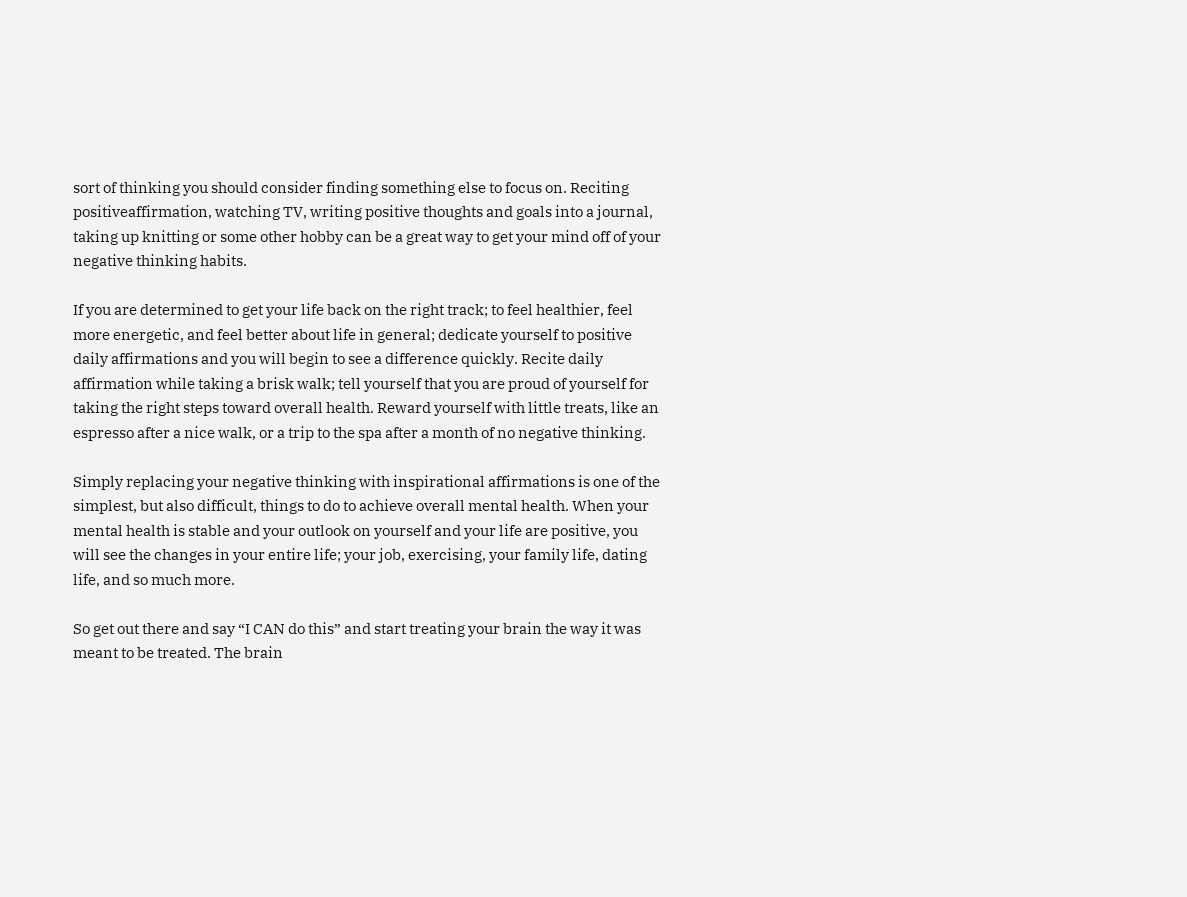sort of thinking you should consider finding something else to focus on. Reciting positiveaffirmation, watching TV, writing positive thoughts and goals into a journal, taking up knitting or some other hobby can be a great way to get your mind off of your negative thinking habits.

If you are determined to get your life back on the right track; to feel healthier, feel more energetic, and feel better about life in general; dedicate yourself to positive daily affirmations and you will begin to see a difference quickly. Recite daily affirmation while taking a brisk walk; tell yourself that you are proud of yourself for taking the right steps toward overall health. Reward yourself with little treats, like an espresso after a nice walk, or a trip to the spa after a month of no negative thinking.

Simply replacing your negative thinking with inspirational affirmations is one of the simplest, but also difficult, things to do to achieve overall mental health. When your mental health is stable and your outlook on yourself and your life are positive, you will see the changes in your entire life; your job, exercising, your family life, dating life, and so much more.

So get out there and say “I CAN do this” and start treating your brain the way it was meant to be treated. The brain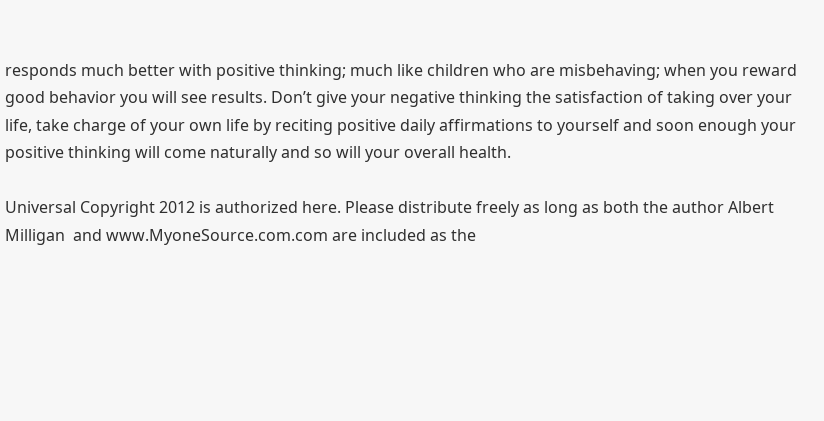responds much better with positive thinking; much like children who are misbehaving; when you reward good behavior you will see results. Don’t give your negative thinking the satisfaction of taking over your life, take charge of your own life by reciting positive daily affirmations to yourself and soon enough your positive thinking will come naturally and so will your overall health.

Universal Copyright 2012 is authorized here. Please distribute freely as long as both the author Albert Milligan  and www.MyoneSource.com.com are included as the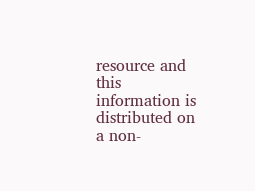resource and this information is distributed on a non-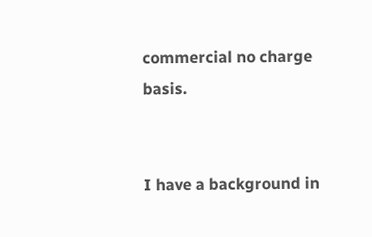commercial no charge basis.


I have a background in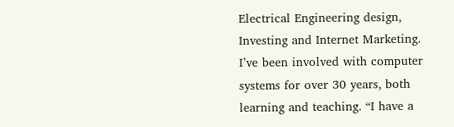Electrical Engineering design, Investing and Internet Marketing. I’ve been involved with computer systems for over 30 years, both learning and teaching. “I have a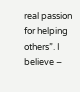real passion for helping others”. I believe –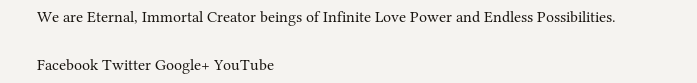We are Eternal, Immortal Creator beings of Infinite Love Power and Endless Possibilities.

Facebook Twitter Google+ YouTube